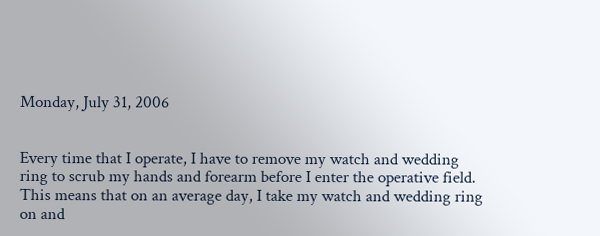Monday, July 31, 2006


Every time that I operate, I have to remove my watch and wedding ring to scrub my hands and forearm before I enter the operative field. This means that on an average day, I take my watch and wedding ring on and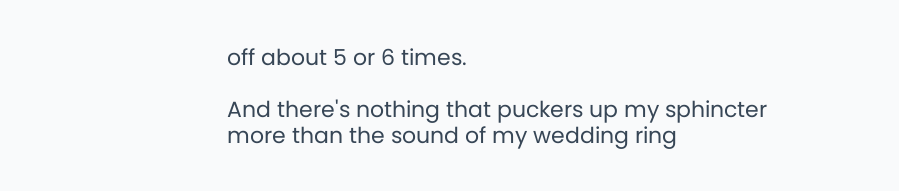off about 5 or 6 times.

And there's nothing that puckers up my sphincter more than the sound of my wedding ring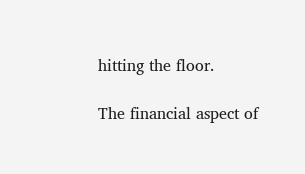hitting the floor.

The financial aspect of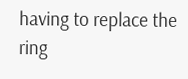having to replace the ring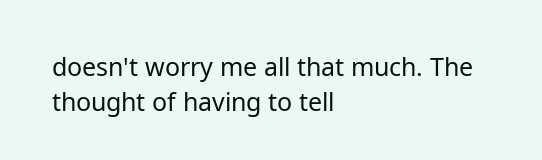doesn't worry me all that much. The thought of having to tell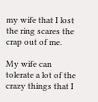my wife that I lost the ring scares the crap out of me.

My wife can tolerate a lot of the crazy things that I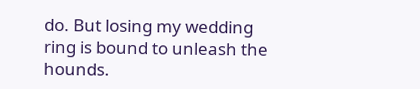do. But losing my wedding ring is bound to unleash the hounds.